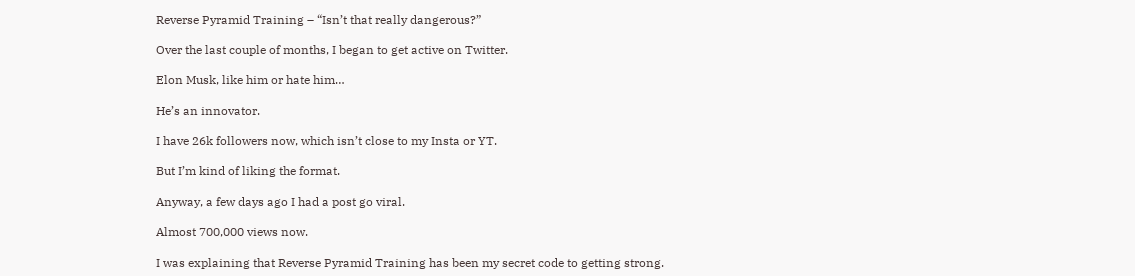Reverse Pyramid Training – “Isn’t that really dangerous?”

Over the last couple of months, I began to get active on Twitter.

Elon Musk, like him or hate him…

He’s an innovator.

I have 26k followers now, which isn’t close to my Insta or YT.

But I’m kind of liking the format.

Anyway, a few days ago I had a post go viral.

Almost 700,000 views now.

I was explaining that Reverse Pyramid Training has been my secret code to getting strong.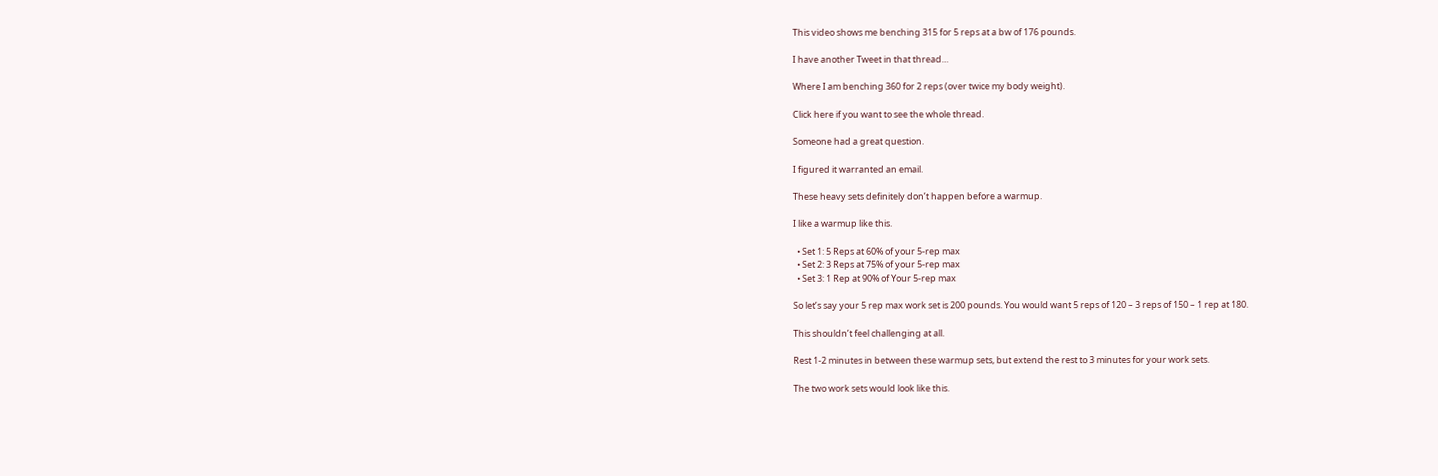This video shows me benching 315 for 5 reps at a bw of 176 pounds.

I have another Tweet in that thread…

Where I am benching 360 for 2 reps (over twice my body weight).

Click here if you want to see the whole thread.

Someone had a great question.

I figured it warranted an email.

These heavy sets definitely don’t happen before a warmup.

I like a warmup like this.

  • Set 1: 5 Reps at 60% of your 5-rep max
  • Set 2: 3 Reps at 75% of your 5-rep max
  • Set 3: 1 Rep at 90% of Your 5-rep max

So let’s say your 5 rep max work set is 200 pounds. You would want 5 reps of 120 – 3 reps of 150 – 1 rep at 180.

This shouldn’t feel challenging at all.

Rest 1-2 minutes in between these warmup sets, but extend the rest to 3 minutes for your work sets.

The two work sets would look like this.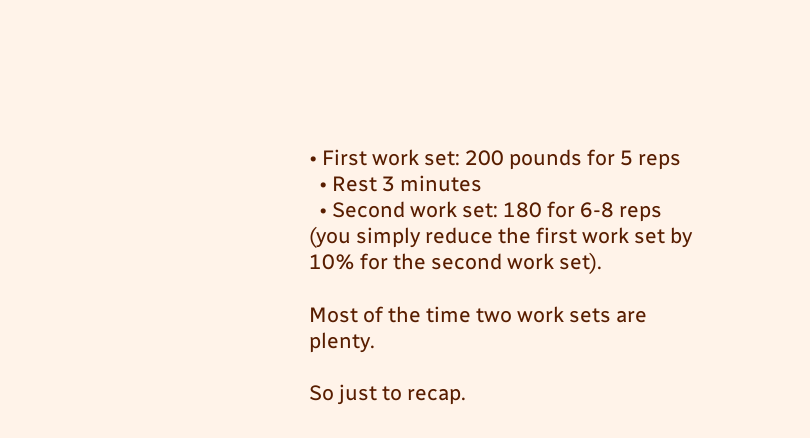• First work set: 200 pounds for 5 reps
  • Rest 3 minutes
  • Second work set: 180 for 6-8 reps (you simply reduce the first work set by 10% for the second work set).

Most of the time two work sets are plenty.

So just to recap.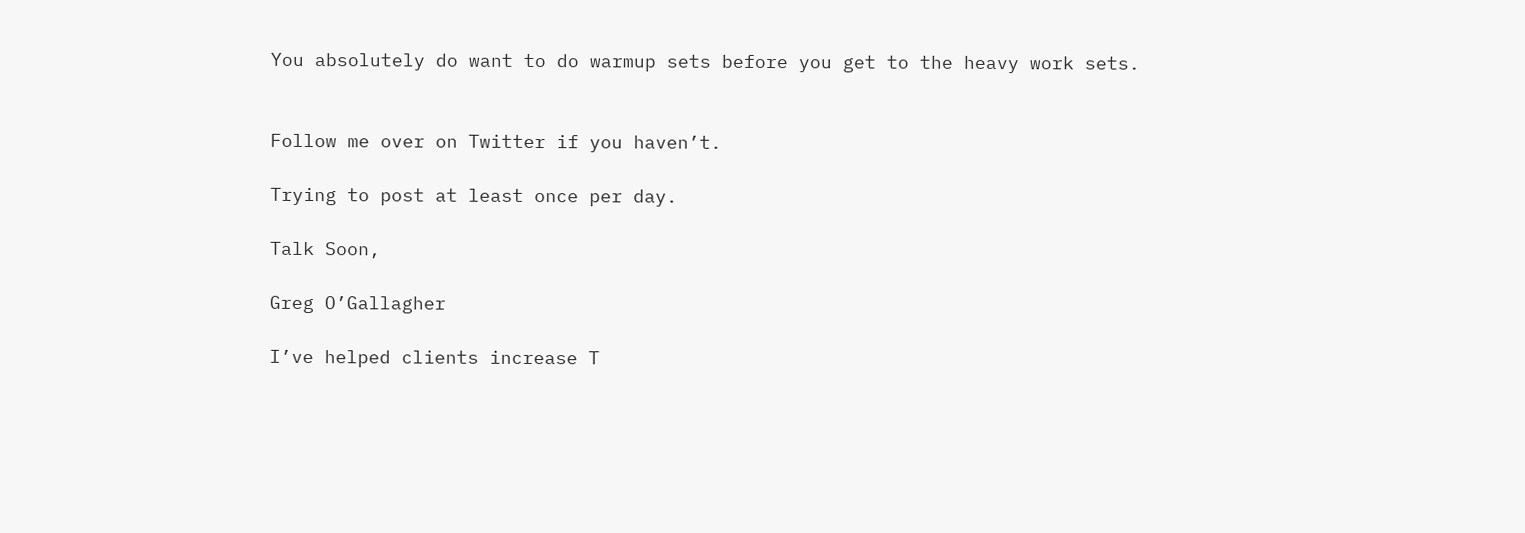You absolutely do want to do warmup sets before you get to the heavy work sets.


Follow me over on Twitter if you haven’t.

Trying to post at least once per day.

Talk Soon,

Greg O’Gallagher

I’ve helped clients increase T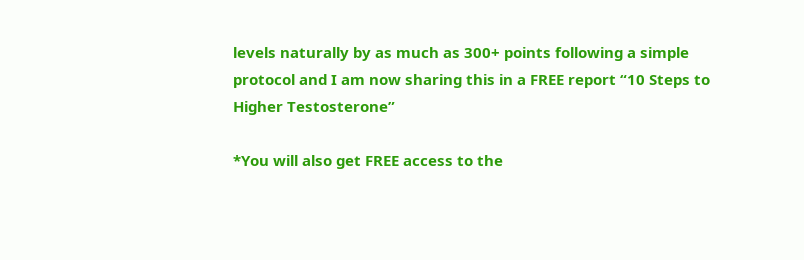levels naturally by as much as 300+ points following a simple protocol and I am now sharing this in a FREE report “10 Steps to Higher Testosterone”

*You will also get FREE access to the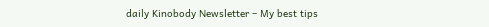daily Kinobody Newsletter – My best tips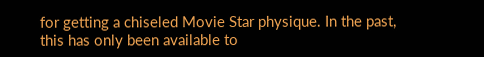for getting a chiseled Movie Star physique. In the past, this has only been available to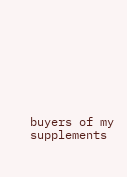buyers of my supplements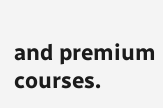and premium courses.